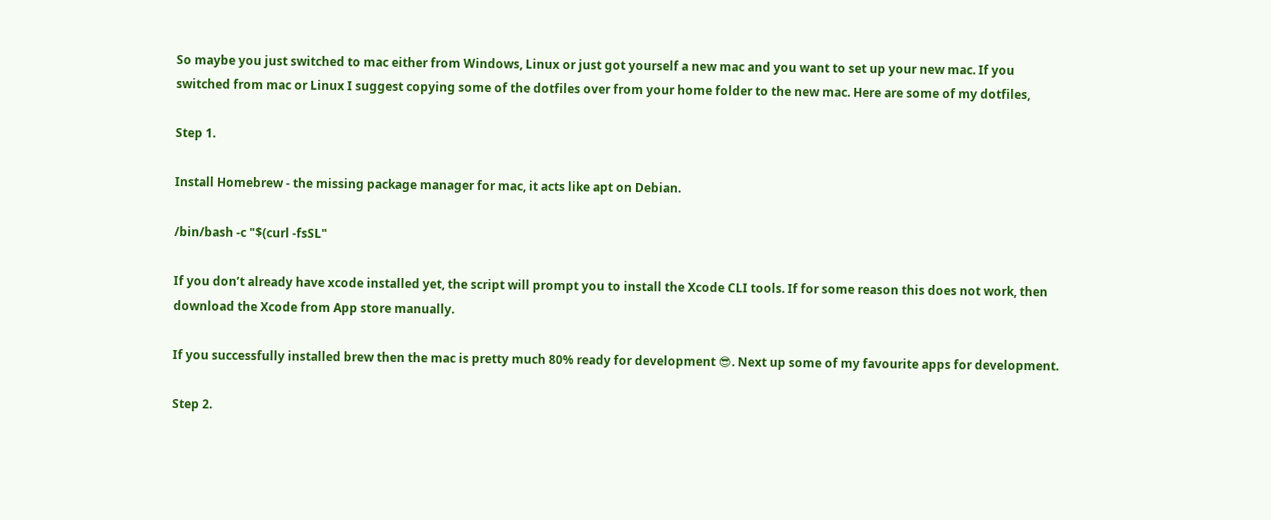So maybe you just switched to mac either from Windows, Linux or just got yourself a new mac and you want to set up your new mac. If you switched from mac or Linux I suggest copying some of the dotfiles over from your home folder to the new mac. Here are some of my dotfiles,

Step 1.

Install Homebrew - the missing package manager for mac, it acts like apt on Debian.

/bin/bash -c "$(curl -fsSL"

If you don’t already have xcode installed yet, the script will prompt you to install the Xcode CLI tools. If for some reason this does not work, then download the Xcode from App store manually.

If you successfully installed brew then the mac is pretty much 80% ready for development 😎. Next up some of my favourite apps for development.

Step 2.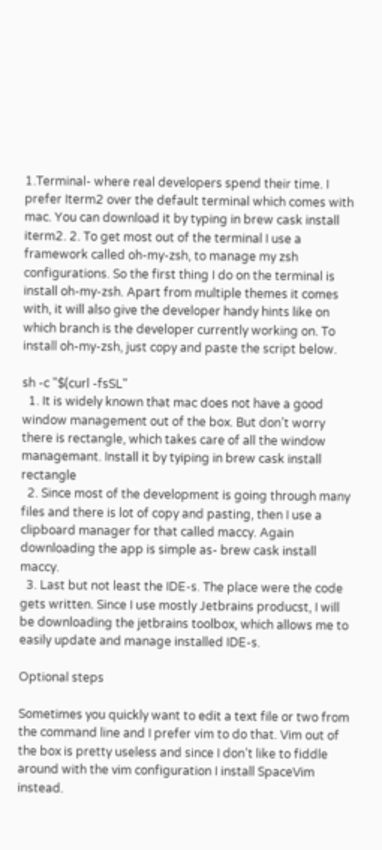1.Terminal- where real developers spend their time. I prefer Iterm2 over the default terminal which comes with mac. You can download it by typing in brew cask install iterm2. 2. To get most out of the terminal I use a framework called oh-my-zsh, to manage my zsh configurations. So the first thing I do on the terminal is install oh-my-zsh. Apart from multiple themes it comes with, it will also give the developer handy hints like on which branch is the developer currently working on. To install oh-my-zsh, just copy and paste the script below.

sh -c "$(curl -fsSL"
  1. It is widely known that mac does not have a good window management out of the box. But don’t worry there is rectangle, which takes care of all the window managemant. Install it by tyiping in brew cask install rectangle
  2. Since most of the development is going through many files and there is lot of copy and pasting, then I use a clipboard manager for that called maccy. Again downloading the app is simple as- brew cask install maccy.
  3. Last but not least the IDE-s. The place were the code gets written. Since I use mostly Jetbrains producst, I will be downloading the jetbrains toolbox, which allows me to easily update and manage installed IDE-s.

Optional steps

Sometimes you quickly want to edit a text file or two from the command line and I prefer vim to do that. Vim out of the box is pretty useless and since I don’t like to fiddle around with the vim configuration I install SpaceVim instead.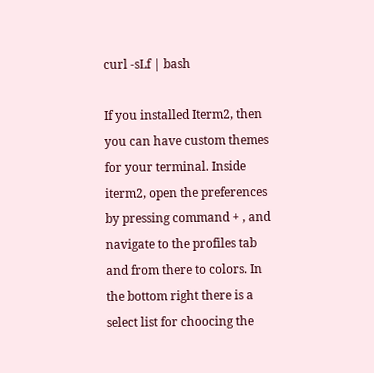curl -sLf | bash

If you installed Iterm2, then you can have custom themes for your terminal. Inside iterm2, open the preferences by pressing command + , and navigate to the profiles tab and from there to colors. In the bottom right there is a select list for choocing the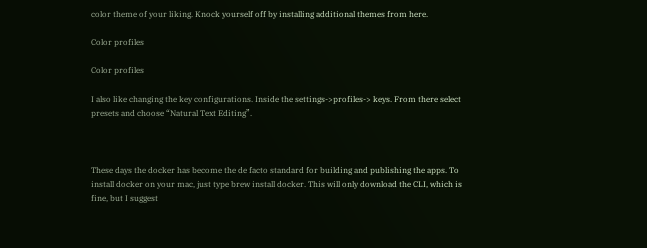color theme of your liking. Knock yourself off by installing additional themes from here.

Color profiles

Color profiles

I also like changing the key configurations. Inside the settings->profiles-> keys. From there select presets and choose “Natural Text Editing”.



These days the docker has become the de facto standard for building and publishing the apps. To install docker on your mac, just type brew install docker. This will only download the CLI, which is fine, but I suggest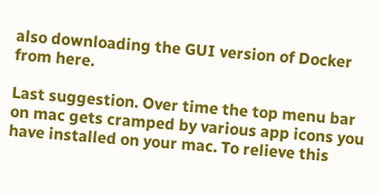also downloading the GUI version of Docker from here.

Last suggestion. Over time the top menu bar on mac gets cramped by various app icons you have installed on your mac. To relieve this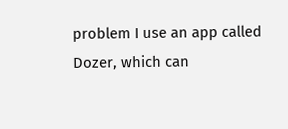problem I use an app called Dozer, which can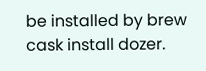be installed by brew cask install dozer.